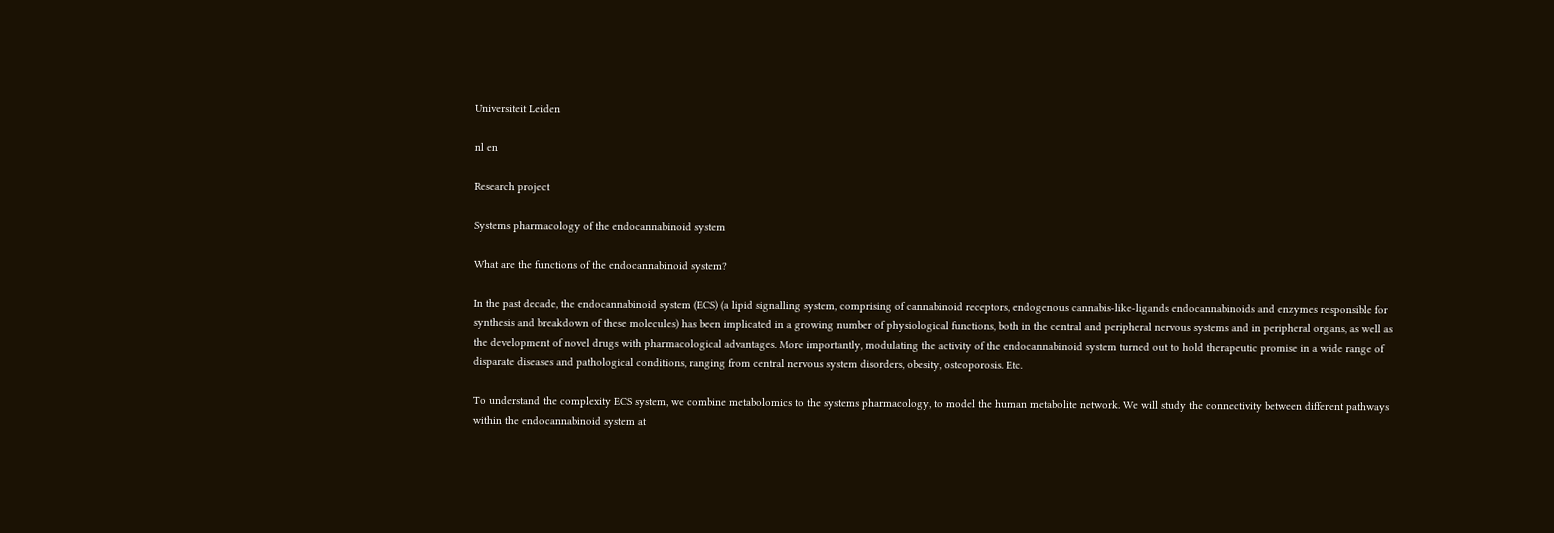Universiteit Leiden

nl en

Research project

Systems pharmacology of the endocannabinoid system

What are the functions of the endocannabinoid system?

In the past decade, the endocannabinoid system (ECS) (a lipid signalling system, comprising of cannabinoid receptors, endogenous cannabis-like-ligands endocannabinoids and enzymes responsible for synthesis and breakdown of these molecules) has been implicated in a growing number of physiological functions, both in the central and peripheral nervous systems and in peripheral organs, as well as the development of novel drugs with pharmacological advantages. More importantly, modulating the activity of the endocannabinoid system turned out to hold therapeutic promise in a wide range of disparate diseases and pathological conditions, ranging from central nervous system disorders, obesity, osteoporosis. Etc.

To understand the complexity ECS system, we combine metabolomics to the systems pharmacology, to model the human metabolite network. We will study the connectivity between different pathways within the endocannabinoid system at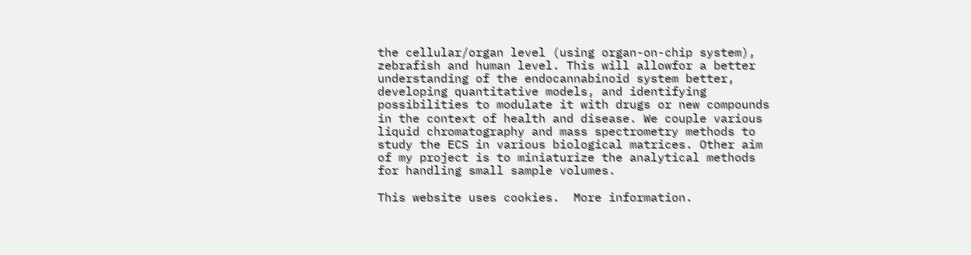the cellular/organ level (using organ-on-chip system), zebrafish and human level. This will allowfor a better understanding of the endocannabinoid system better, developing quantitative models, and identifying possibilities to modulate it with drugs or new compounds in the context of health and disease. We couple various liquid chromatography and mass spectrometry methods to study the ECS in various biological matrices. Other aim of my project is to miniaturize the analytical methods for handling small sample volumes.

This website uses cookies.  More information.